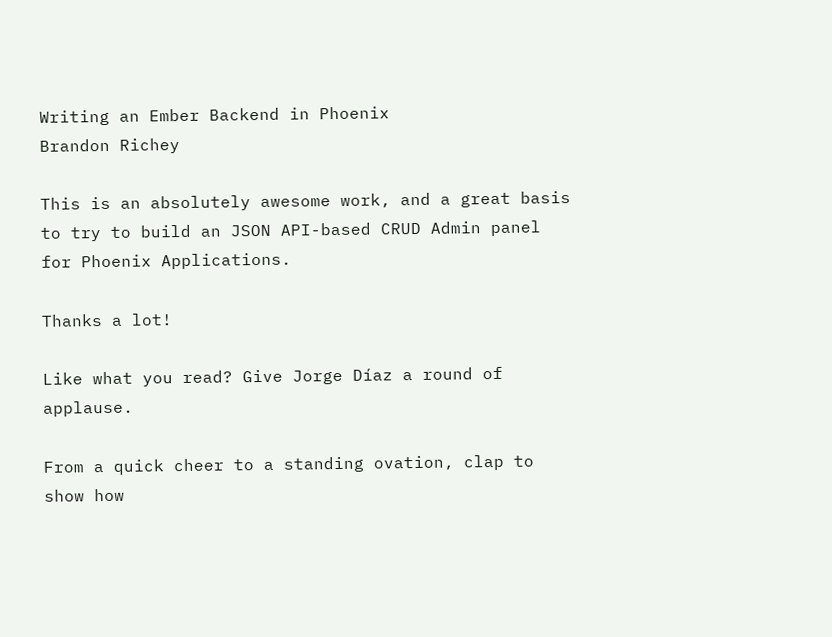Writing an Ember Backend in Phoenix
Brandon Richey

This is an absolutely awesome work, and a great basis to try to build an JSON API-based CRUD Admin panel for Phoenix Applications.

Thanks a lot!

Like what you read? Give Jorge Díaz a round of applause.

From a quick cheer to a standing ovation, clap to show how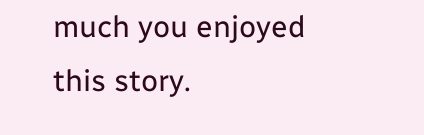much you enjoyed this story.